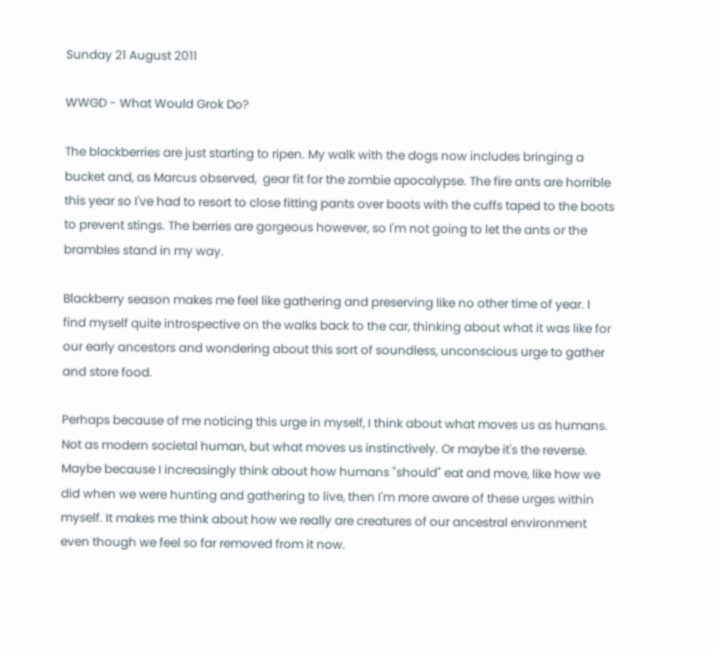Sunday 21 August 2011

WWGD - What Would Grok Do?

The blackberries are just starting to ripen. My walk with the dogs now includes bringing a bucket and, as Marcus observed,  gear fit for the zombie apocalypse. The fire ants are horrible this year so I've had to resort to close fitting pants over boots with the cuffs taped to the boots to prevent stings. The berries are gorgeous however, so I'm not going to let the ants or the brambles stand in my way.

Blackberry season makes me feel like gathering and preserving like no other time of year. I find myself quite introspective on the walks back to the car, thinking about what it was like for our early ancestors and wondering about this sort of soundless, unconscious urge to gather and store food.

Perhaps because of me noticing this urge in myself, I think about what moves us as humans. Not as modern societal human, but what moves us instinctively. Or maybe it's the reverse. Maybe because I increasingly think about how humans "should" eat and move, like how we did when we were hunting and gathering to live, then I'm more aware of these urges within myself. It makes me think about how we really are creatures of our ancestral environment even though we feel so far removed from it now.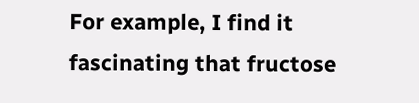For example, I find it fascinating that fructose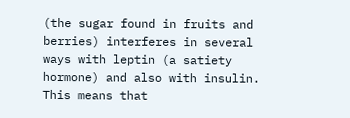(the sugar found in fruits and berries) interferes in several ways with leptin (a satiety hormone) and also with insulin. This means that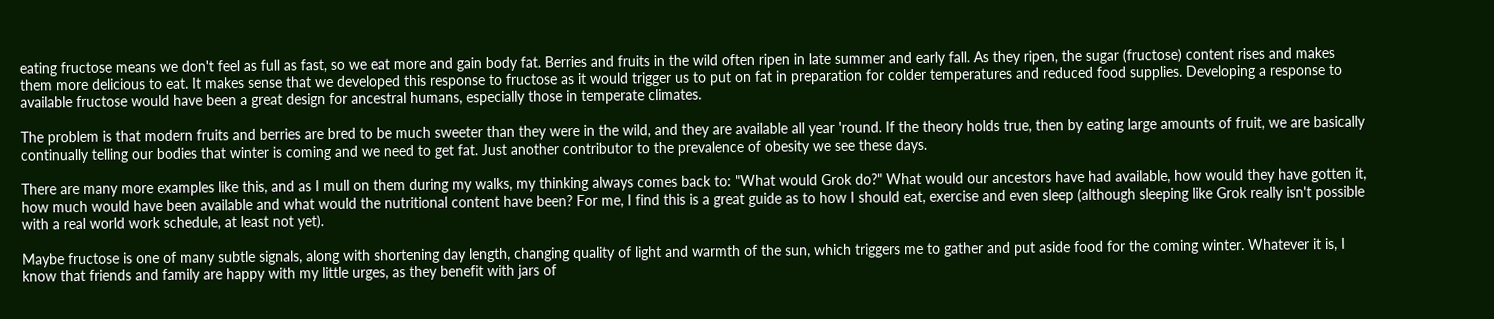eating fructose means we don't feel as full as fast, so we eat more and gain body fat. Berries and fruits in the wild often ripen in late summer and early fall. As they ripen, the sugar (fructose) content rises and makes them more delicious to eat. It makes sense that we developed this response to fructose as it would trigger us to put on fat in preparation for colder temperatures and reduced food supplies. Developing a response to available fructose would have been a great design for ancestral humans, especially those in temperate climates.

The problem is that modern fruits and berries are bred to be much sweeter than they were in the wild, and they are available all year 'round. If the theory holds true, then by eating large amounts of fruit, we are basically continually telling our bodies that winter is coming and we need to get fat. Just another contributor to the prevalence of obesity we see these days.

There are many more examples like this, and as I mull on them during my walks, my thinking always comes back to: "What would Grok do?" What would our ancestors have had available, how would they have gotten it, how much would have been available and what would the nutritional content have been? For me, I find this is a great guide as to how I should eat, exercise and even sleep (although sleeping like Grok really isn't possible with a real world work schedule, at least not yet).

Maybe fructose is one of many subtle signals, along with shortening day length, changing quality of light and warmth of the sun, which triggers me to gather and put aside food for the coming winter. Whatever it is, I know that friends and family are happy with my little urges, as they benefit with jars of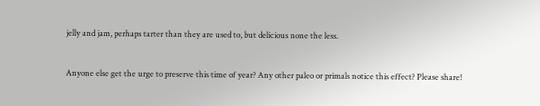jelly and jam, perhaps tarter than they are used to, but delicious none the less.

Anyone else get the urge to preserve this time of year? Any other paleo or primals notice this effect? Please share!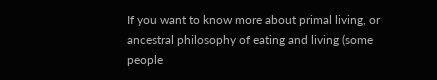If you want to know more about primal living, or ancestral philosophy of eating and living (some people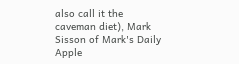also call it the caveman diet), Mark Sisson of Mark's Daily Apple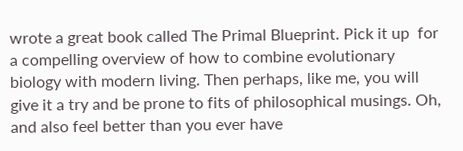wrote a great book called The Primal Blueprint. Pick it up  for a compelling overview of how to combine evolutionary biology with modern living. Then perhaps, like me, you will give it a try and be prone to fits of philosophical musings. Oh, and also feel better than you ever have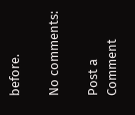before.

No comments:

Post a Comment